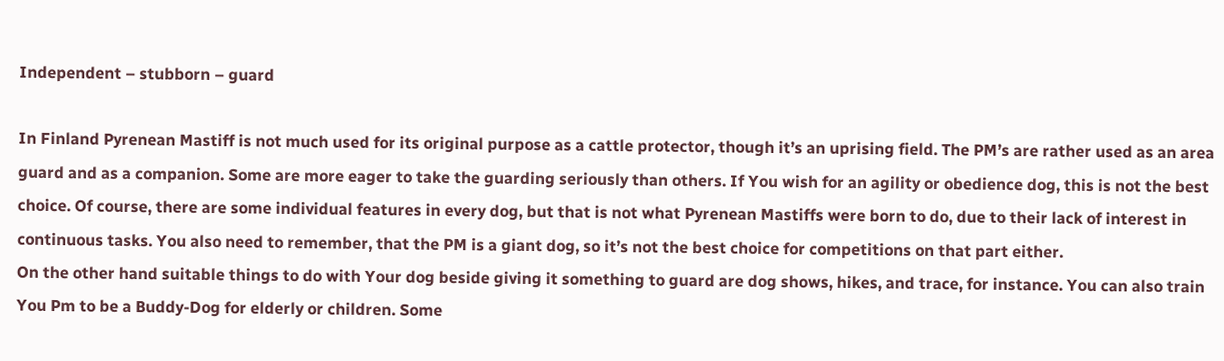Independent – stubborn – guard

In Finland Pyrenean Mastiff is not much used for its original purpose as a cattle protector, though it’s an uprising field. The PM’s are rather used as an area guard and as a companion. Some are more eager to take the guarding seriously than others. If You wish for an agility or obedience dog, this is not the best choice. Of course, there are some individual features in every dog, but that is not what Pyrenean Mastiffs were born to do, due to their lack of interest in continuous tasks. You also need to remember, that the PM is a giant dog, so it’s not the best choice for competitions on that part either.
On the other hand suitable things to do with Your dog beside giving it something to guard are dog shows, hikes, and trace, for instance. You can also train You Pm to be a Buddy-Dog for elderly or children. Some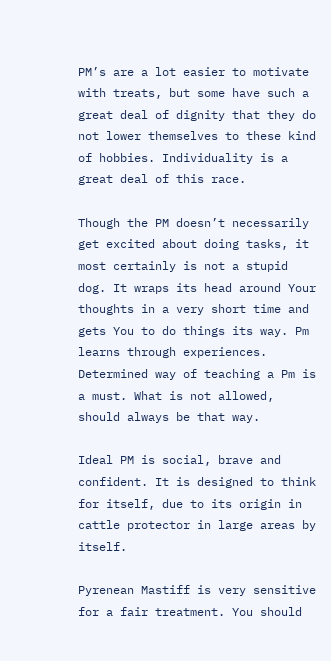PM’s are a lot easier to motivate with treats, but some have such a great deal of dignity that they do not lower themselves to these kind of hobbies. Individuality is a great deal of this race.

Though the PM doesn’t necessarily get excited about doing tasks, it most certainly is not a stupid dog. It wraps its head around Your thoughts in a very short time and gets You to do things its way. Pm learns through experiences. Determined way of teaching a Pm is a must. What is not allowed, should always be that way.

Ideal PM is social, brave and confident. It is designed to think for itself, due to its origin in cattle protector in large areas by itself.

Pyrenean Mastiff is very sensitive for a fair treatment. You should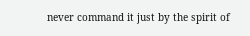never command it just by the spirit of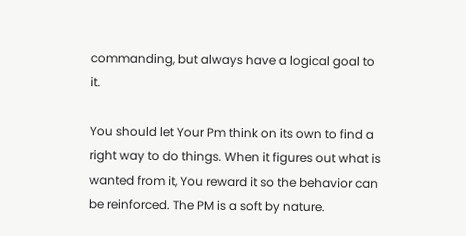commanding, but always have a logical goal to it.

You should let Your Pm think on its own to find a right way to do things. When it figures out what is wanted from it, You reward it so the behavior can be reinforced. The PM is a soft by nature.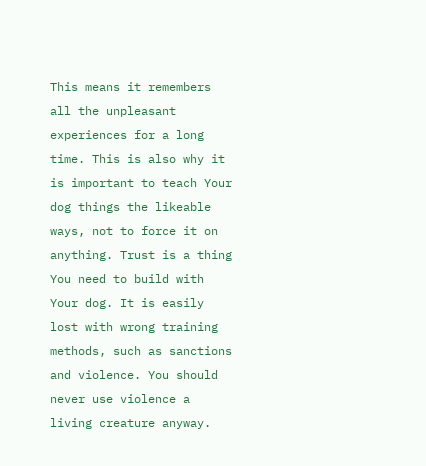This means it remembers all the unpleasant experiences for a long time. This is also why it is important to teach Your dog things the likeable ways, not to force it on anything. Trust is a thing You need to build with Your dog. It is easily lost with wrong training methods, such as sanctions and violence. You should never use violence a living creature anyway.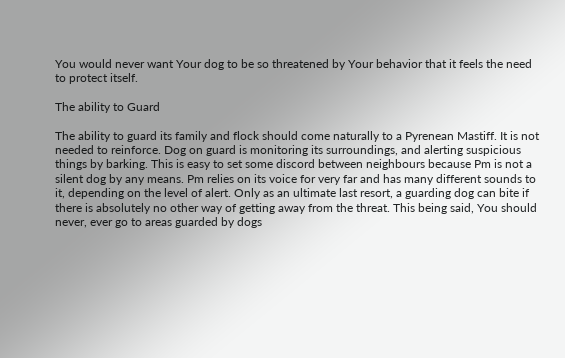You would never want Your dog to be so threatened by Your behavior that it feels the need to protect itself.

The ability to Guard

The ability to guard its family and flock should come naturally to a Pyrenean Mastiff. It is not needed to reinforce. Dog on guard is monitoring its surroundings, and alerting suspicious things by barking. This is easy to set some discord between neighbours because Pm is not a silent dog by any means. Pm relies on its voice for very far and has many different sounds to it, depending on the level of alert. Only as an ultimate last resort, a guarding dog can bite if there is absolutely no other way of getting away from the threat. This being said, You should never, ever go to areas guarded by dogs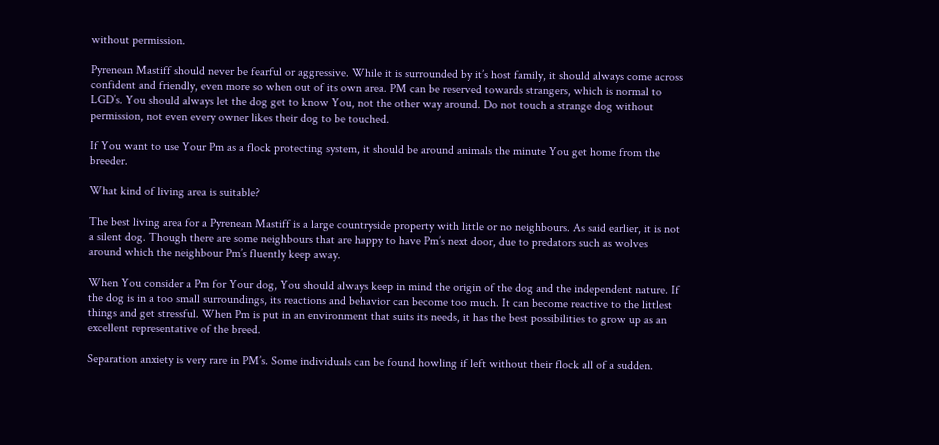without permission.

Pyrenean Mastiff should never be fearful or aggressive. While it is surrounded by it’s host family, it should always come across confident and friendly, even more so when out of its own area. PM can be reserved towards strangers, which is normal to LGD’s. You should always let the dog get to know You, not the other way around. Do not touch a strange dog without permission, not even every owner likes their dog to be touched.

If You want to use Your Pm as a flock protecting system, it should be around animals the minute You get home from the breeder.

What kind of living area is suitable?

The best living area for a Pyrenean Mastiff is a large countryside property with little or no neighbours. As said earlier, it is not a silent dog. Though there are some neighbours that are happy to have Pm’s next door, due to predators such as wolves around which the neighbour Pm’s fluently keep away.

When You consider a Pm for Your dog, You should always keep in mind the origin of the dog and the independent nature. If the dog is in a too small surroundings, its reactions and behavior can become too much. It can become reactive to the littlest things and get stressful. When Pm is put in an environment that suits its needs, it has the best possibilities to grow up as an excellent representative of the breed.

Separation anxiety is very rare in PM’s. Some individuals can be found howling if left without their flock all of a sudden.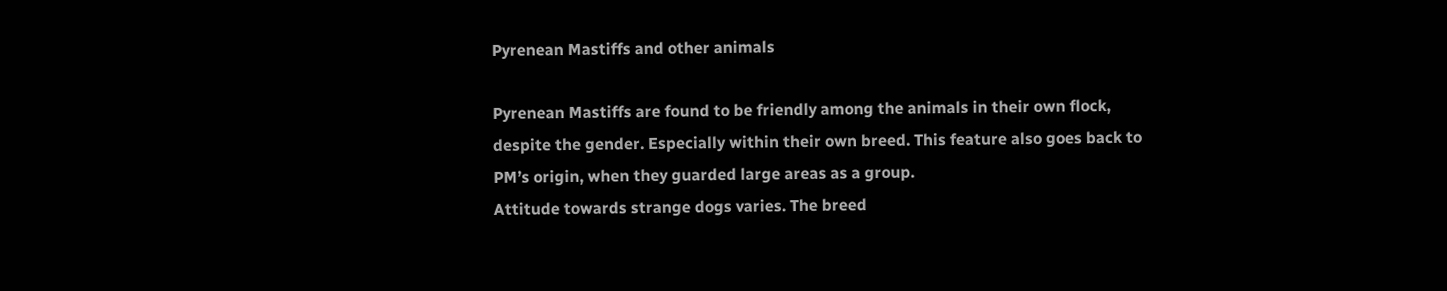Pyrenean Mastiffs and other animals

Pyrenean Mastiffs are found to be friendly among the animals in their own flock, despite the gender. Especially within their own breed. This feature also goes back to PM’s origin, when they guarded large areas as a group.
Attitude towards strange dogs varies. The breed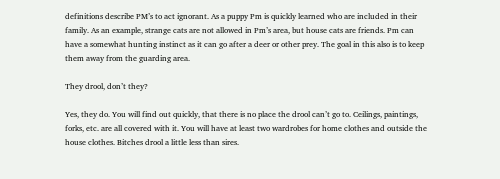definitions describe PM’s to act ignorant. As a puppy Pm is quickly learned who are included in their family. As an example, strange cats are not allowed in Pm’s area, but house cats are friends. Pm can have a somewhat hunting instinct as it can go after a deer or other prey. The goal in this also is to keep them away from the guarding area.

They drool, don’t they?

Yes, they do. You will find out quickly, that there is no place the drool can’t go to. Ceilings, paintings, forks, etc. are all covered with it. You will have at least two wardrobes for home clothes and outside the house clothes. Bitches drool a little less than sires.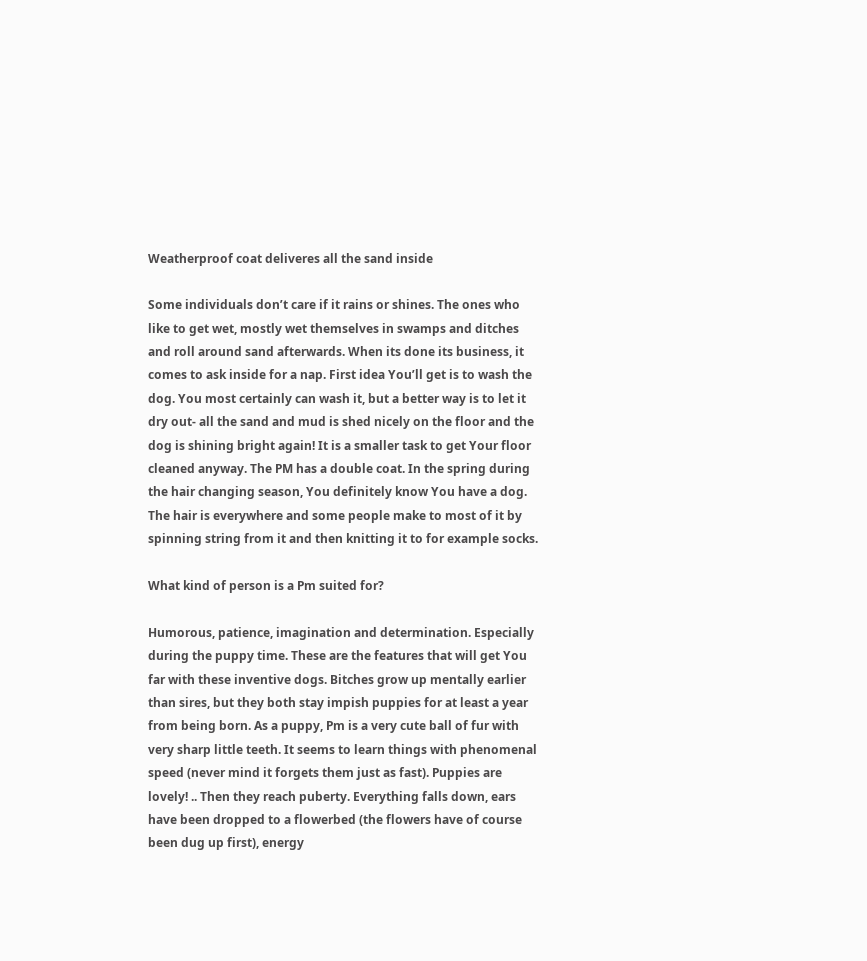Weatherproof coat deliveres all the sand inside

Some individuals don’t care if it rains or shines. The ones who like to get wet, mostly wet themselves in swamps and ditches and roll around sand afterwards. When its done its business, it comes to ask inside for a nap. First idea You’ll get is to wash the dog. You most certainly can wash it, but a better way is to let it dry out- all the sand and mud is shed nicely on the floor and the dog is shining bright again! It is a smaller task to get Your floor cleaned anyway. The PM has a double coat. In the spring during the hair changing season, You definitely know You have a dog. The hair is everywhere and some people make to most of it by spinning string from it and then knitting it to for example socks.

What kind of person is a Pm suited for?

Humorous, patience, imagination and determination. Especially during the puppy time. These are the features that will get You far with these inventive dogs. Bitches grow up mentally earlier than sires, but they both stay impish puppies for at least a year from being born. As a puppy, Pm is a very cute ball of fur with very sharp little teeth. It seems to learn things with phenomenal speed (never mind it forgets them just as fast). Puppies are lovely! .. Then they reach puberty. Everything falls down, ears have been dropped to a flowerbed (the flowers have of course been dug up first), energy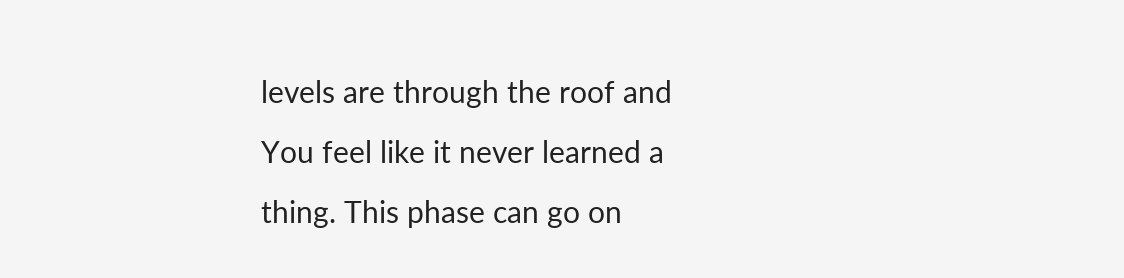levels are through the roof and You feel like it never learned a thing. This phase can go on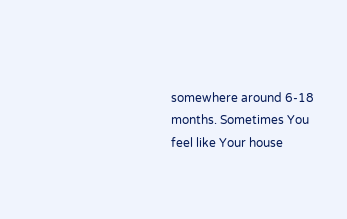somewhere around 6-18 months. Sometimes You feel like Your house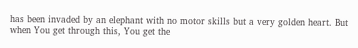has been invaded by an elephant with no motor skills but a very golden heart. But when You get through this, You get the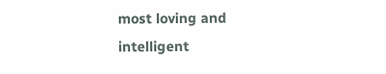most loving and intelligent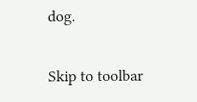dog.

Skip to toolbar